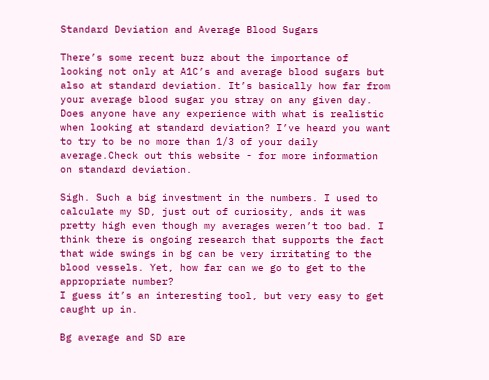Standard Deviation and Average Blood Sugars

There’s some recent buzz about the importance of looking not only at A1C’s and average blood sugars but also at standard deviation. It’s basically how far from your average blood sugar you stray on any given day. Does anyone have any experience with what is realistic when looking at standard deviation? I’ve heard you want to try to be no more than 1/3 of your daily average.Check out this website - for more information on standard deviation.

Sigh. Such a big investment in the numbers. I used to calculate my SD, just out of curiosity, ands it was pretty high even though my averages weren’t too bad. I think there is ongoing research that supports the fact that wide swings in bg can be very irritating to the blood vessels. Yet, how far can we go to get to the appropriate number?
I guess it’s an interesting tool, but very easy to get caught up in.

Bg average and SD are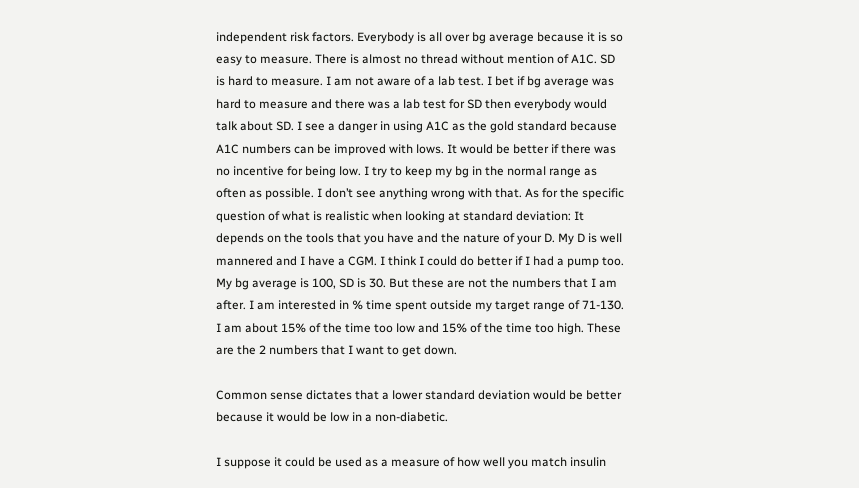independent risk factors. Everybody is all over bg average because it is so easy to measure. There is almost no thread without mention of A1C. SD is hard to measure. I am not aware of a lab test. I bet if bg average was hard to measure and there was a lab test for SD then everybody would talk about SD. I see a danger in using A1C as the gold standard because A1C numbers can be improved with lows. It would be better if there was no incentive for being low. I try to keep my bg in the normal range as often as possible. I don’t see anything wrong with that. As for the specific question of what is realistic when looking at standard deviation: It depends on the tools that you have and the nature of your D. My D is well mannered and I have a CGM. I think I could do better if I had a pump too. My bg average is 100, SD is 30. But these are not the numbers that I am after. I am interested in % time spent outside my target range of 71-130. I am about 15% of the time too low and 15% of the time too high. These are the 2 numbers that I want to get down.

Common sense dictates that a lower standard deviation would be better because it would be low in a non-diabetic.

I suppose it could be used as a measure of how well you match insulin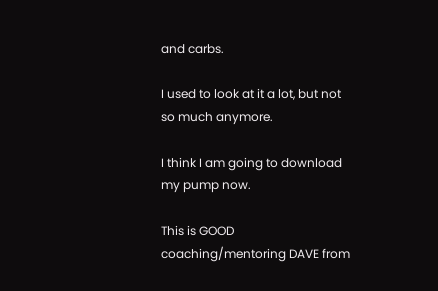and carbs.

I used to look at it a lot, but not so much anymore.

I think I am going to download my pump now.

This is GOOD coaching/mentoring DAVE from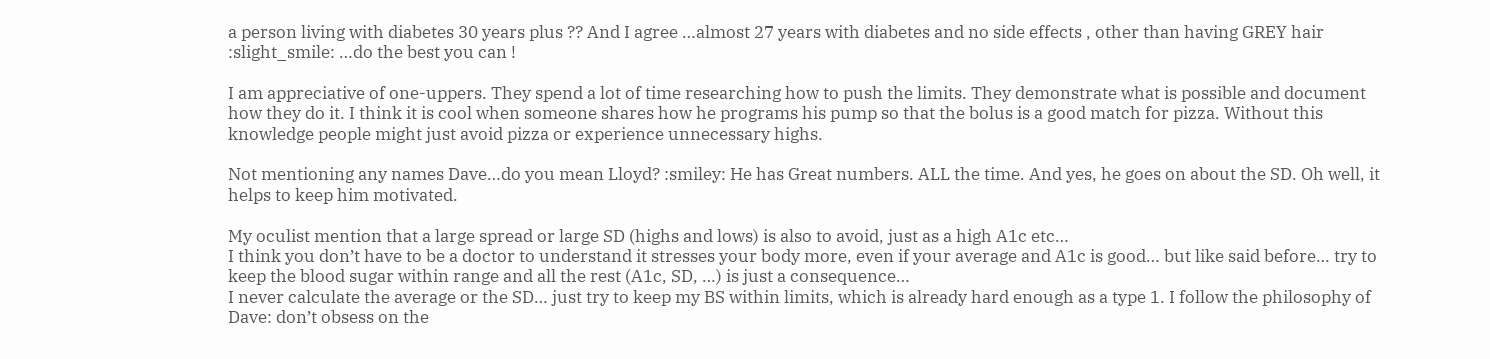a person living with diabetes 30 years plus ?? And I agree …almost 27 years with diabetes and no side effects , other than having GREY hair :slight_smile: …do the best you can !

I am appreciative of one-uppers. They spend a lot of time researching how to push the limits. They demonstrate what is possible and document how they do it. I think it is cool when someone shares how he programs his pump so that the bolus is a good match for pizza. Without this knowledge people might just avoid pizza or experience unnecessary highs.

Not mentioning any names Dave…do you mean Lloyd? :smiley: He has Great numbers. ALL the time. And yes, he goes on about the SD. Oh well, it helps to keep him motivated.

My oculist mention that a large spread or large SD (highs and lows) is also to avoid, just as a high A1c etc…
I think you don’t have to be a doctor to understand it stresses your body more, even if your average and A1c is good… but like said before… try to keep the blood sugar within range and all the rest (A1c, SD, …) is just a consequence…
I never calculate the average or the SD… just try to keep my BS within limits, which is already hard enough as a type 1. I follow the philosophy of Dave: don’t obsess on the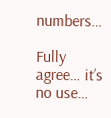numbers…

Fully agree… it’s no use…